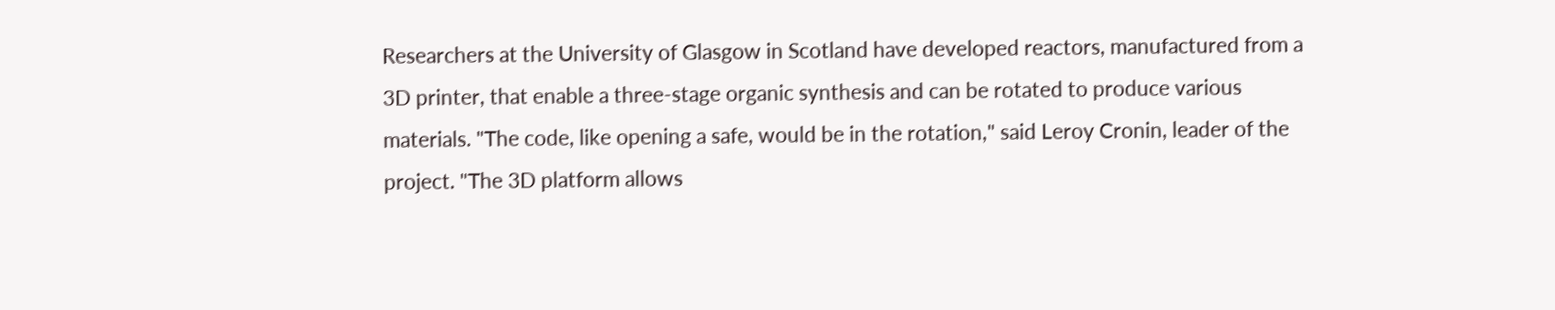Researchers at the University of Glasgow in Scotland have developed reactors, manufactured from a 3D printer, that enable a three-stage organic synthesis and can be rotated to produce various materials. "The code, like opening a safe, would be in the rotation," said Leroy Cronin, leader of the project. "The 3D platform allows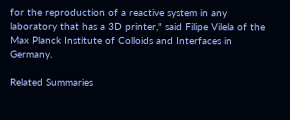for the reproduction of a reactive system in any laboratory that has a 3D printer," said Filipe Vilela of the Max Planck Institute of Colloids and Interfaces in Germany.

Related Summaries